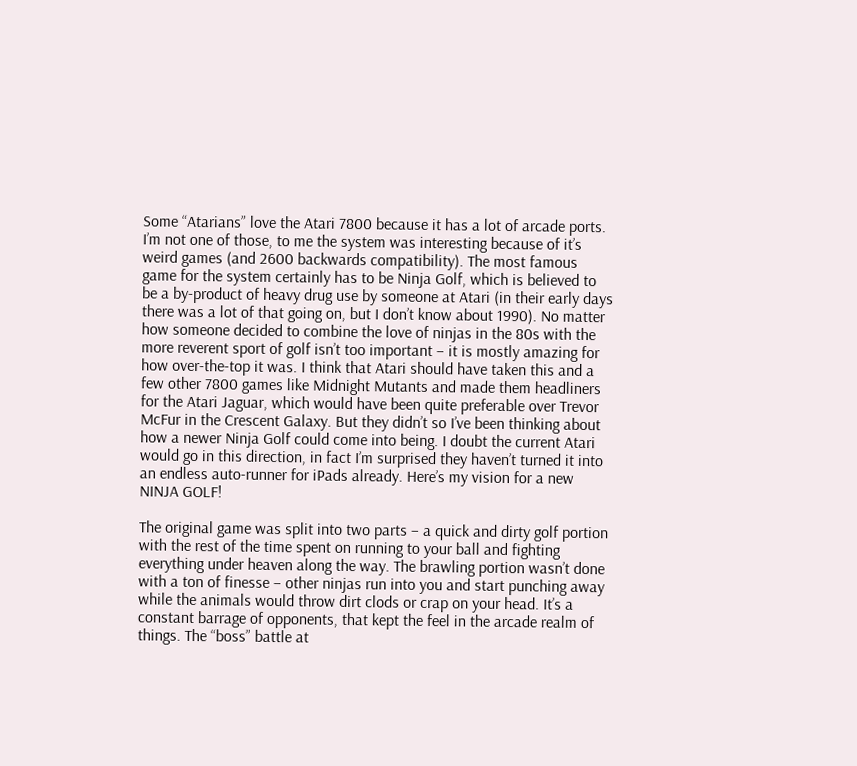Some “Atarians” love the Atari 7800 because it has a lot of arcade ports. I’m not one of those, to me the system was interesting because of it’s weird games (and 2600 backwards compatibility). The most famous game for the system certainly has to be Ninja Golf, which is believed to be a by-product of heavy drug use by someone at Atari (in their early days there was a lot of that going on, but I don’t know about 1990). No matter how someone decided to combine the love of ninjas in the 80s with the more reverent sport of golf isn’t too important – it is mostly amazing for how over-the-top it was. I think that Atari should have taken this and a few other 7800 games like Midnight Mutants and made them headliners for the Atari Jaguar, which would have been quite preferable over Trevor McFur in the Crescent Galaxy. But they didn’t so I’ve been thinking about how a newer Ninja Golf could come into being. I doubt the current Atari would go in this direction, in fact I’m surprised they haven’t turned it into an endless auto-runner for iPads already. Here’s my vision for a new NINJA GOLF!

The original game was split into two parts – a quick and dirty golf portion with the rest of the time spent on running to your ball and fighting everything under heaven along the way. The brawling portion wasn’t done with a ton of finesse – other ninjas run into you and start punching away while the animals would throw dirt clods or crap on your head. It’s a constant barrage of opponents, that kept the feel in the arcade realm of things. The “boss” battle at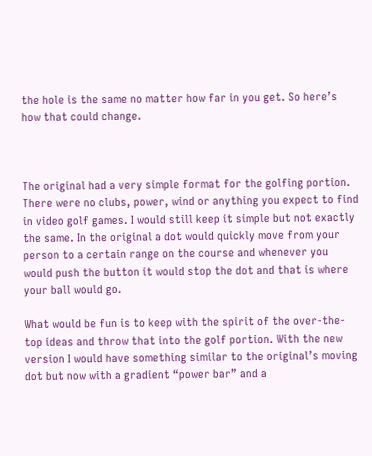the hole is the same no matter how far in you get. So here’s how that could change.



The original had a very simple format for the golfing portion. There were no clubs, power, wind or anything you expect to find in video golf games. I would still keep it simple but not exactly the same. In the original a dot would quickly move from your person to a certain range on the course and whenever you would push the button it would stop the dot and that is where your ball would go.

What would be fun is to keep with the spirit of the over-the-top ideas and throw that into the golf portion. With the new version I would have something similar to the original’s moving dot but now with a gradient “power bar” and a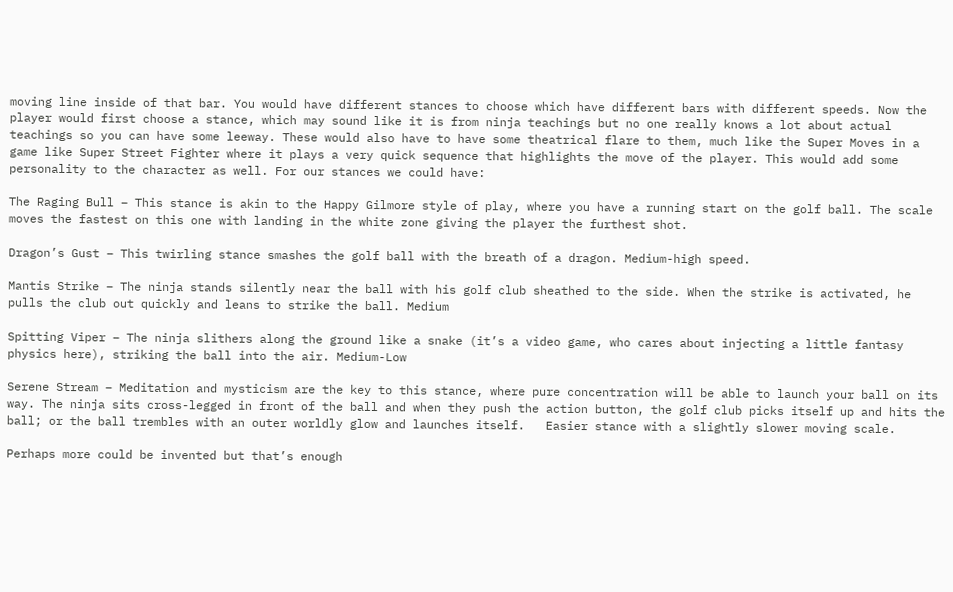moving line inside of that bar. You would have different stances to choose which have different bars with different speeds. Now the player would first choose a stance, which may sound like it is from ninja teachings but no one really knows a lot about actual teachings so you can have some leeway. These would also have to have some theatrical flare to them, much like the Super Moves in a game like Super Street Fighter where it plays a very quick sequence that highlights the move of the player. This would add some personality to the character as well. For our stances we could have:

The Raging Bull – This stance is akin to the Happy Gilmore style of play, where you have a running start on the golf ball. The scale moves the fastest on this one with landing in the white zone giving the player the furthest shot.

Dragon’s Gust – This twirling stance smashes the golf ball with the breath of a dragon. Medium-high speed.

Mantis Strike – The ninja stands silently near the ball with his golf club sheathed to the side. When the strike is activated, he pulls the club out quickly and leans to strike the ball. Medium

Spitting Viper – The ninja slithers along the ground like a snake (it’s a video game, who cares about injecting a little fantasy physics here), striking the ball into the air. Medium-Low

Serene Stream – Meditation and mysticism are the key to this stance, where pure concentration will be able to launch your ball on its way. The ninja sits cross-legged in front of the ball and when they push the action button, the golf club picks itself up and hits the ball; or the ball trembles with an outer worldly glow and launches itself.   Easier stance with a slightly slower moving scale.

Perhaps more could be invented but that’s enough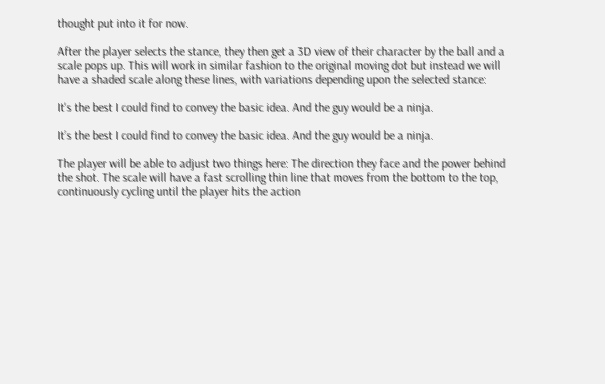thought put into it for now.

After the player selects the stance, they then get a 3D view of their character by the ball and a scale pops up. This will work in similar fashion to the original moving dot but instead we will have a shaded scale along these lines, with variations depending upon the selected stance:

It's the best I could find to convey the basic idea. And the guy would be a ninja.

It’s the best I could find to convey the basic idea. And the guy would be a ninja.

The player will be able to adjust two things here: The direction they face and the power behind the shot. The scale will have a fast scrolling thin line that moves from the bottom to the top, continuously cycling until the player hits the action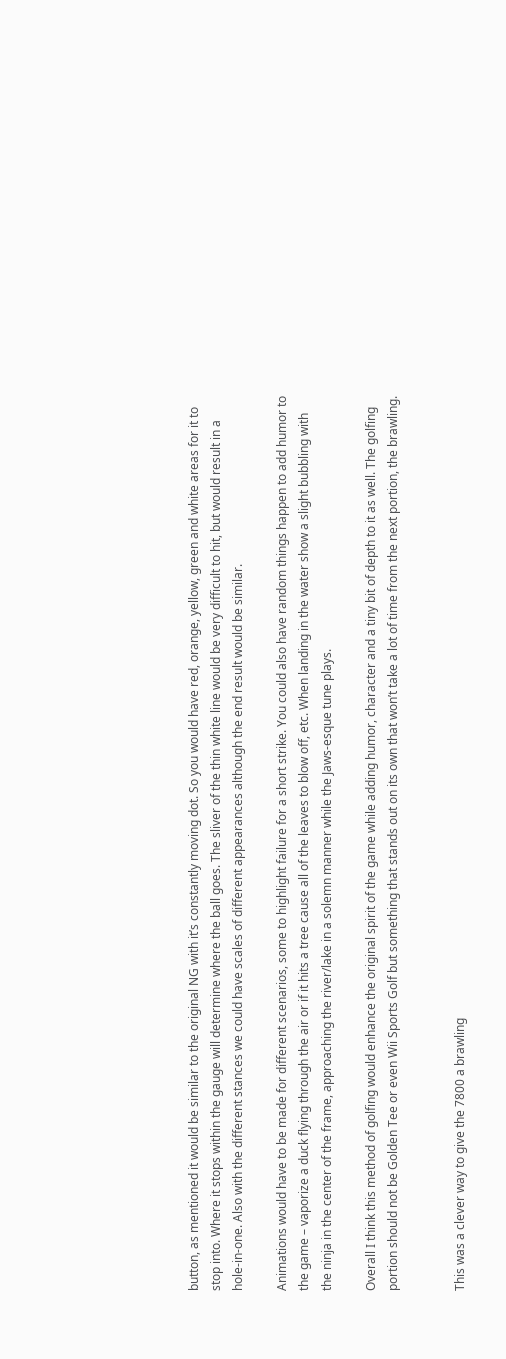button, as mentioned it would be similar to the original NG with it’s constantly moving dot. So you would have red, orange, yellow, green and white areas for it to stop into. Where it stops within the gauge will determine where the ball goes. The sliver of the thin white line would be very difficult to hit, but would result in a hole-in-one. Also with the different stances we could have scales of different appearances although the end result would be similar.

Animations would have to be made for different scenarios, some to highlight failure for a short strike. You could also have random things happen to add humor to the game – vaporize a duck flying through the air or if it hits a tree cause all of the leaves to blow off, etc. When landing in the water show a slight bubbling with the ninja in the center of the frame, approaching the river/lake in a solemn manner while the Jaws-esque tune plays.

Overall I think this method of golfing would enhance the original spirit of the game while adding humor, character and a tiny bit of depth to it as well. The golfing portion should not be Golden Tee or even Wii Sports Golf but something that stands out on its own that won’t take a lot of time from the next portion, the brawling.


This was a clever way to give the 7800 a brawling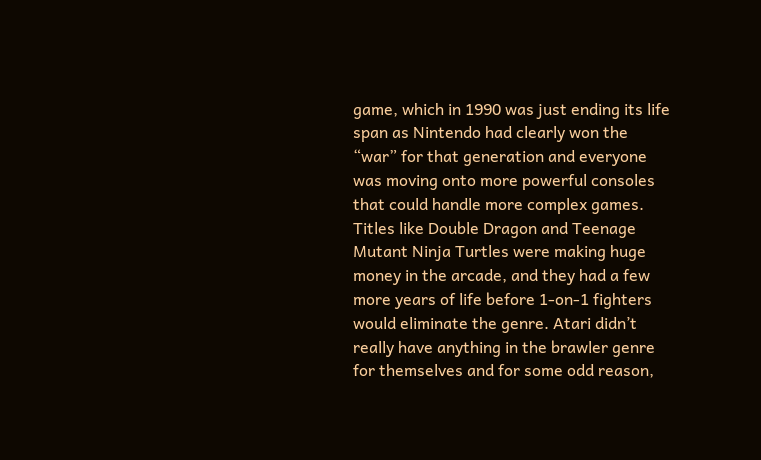game, which in 1990 was just ending its life span as Nintendo had clearly won the “war” for that generation and everyone was moving onto more powerful consoles that could handle more complex games. Titles like Double Dragon and Teenage Mutant Ninja Turtles were making huge money in the arcade, and they had a few more years of life before 1-on-1 fighters would eliminate the genre. Atari didn’t really have anything in the brawler genre for themselves and for some odd reason,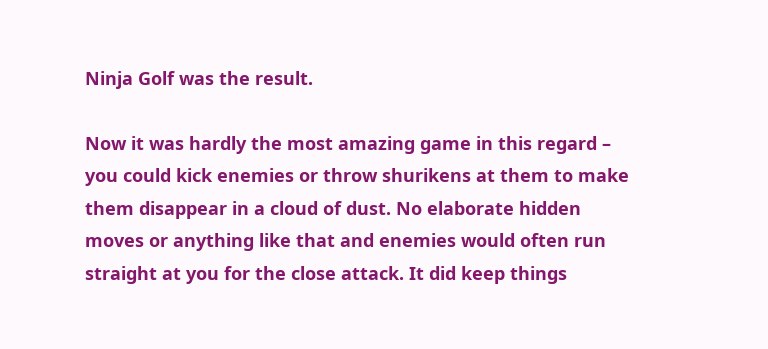Ninja Golf was the result.

Now it was hardly the most amazing game in this regard – you could kick enemies or throw shurikens at them to make them disappear in a cloud of dust. No elaborate hidden moves or anything like that and enemies would often run straight at you for the close attack. It did keep things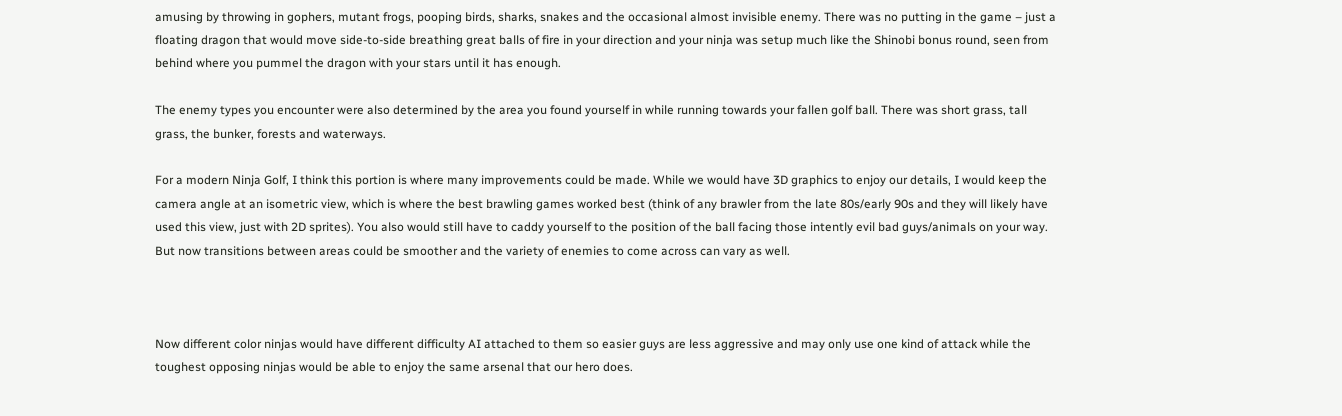amusing by throwing in gophers, mutant frogs, pooping birds, sharks, snakes and the occasional almost invisible enemy. There was no putting in the game – just a floating dragon that would move side-to-side breathing great balls of fire in your direction and your ninja was setup much like the Shinobi bonus round, seen from behind where you pummel the dragon with your stars until it has enough.

The enemy types you encounter were also determined by the area you found yourself in while running towards your fallen golf ball. There was short grass, tall grass, the bunker, forests and waterways.

For a modern Ninja Golf, I think this portion is where many improvements could be made. While we would have 3D graphics to enjoy our details, I would keep the camera angle at an isometric view, which is where the best brawling games worked best (think of any brawler from the late 80s/early 90s and they will likely have used this view, just with 2D sprites). You also would still have to caddy yourself to the position of the ball facing those intently evil bad guys/animals on your way. But now transitions between areas could be smoother and the variety of enemies to come across can vary as well.



Now different color ninjas would have different difficulty AI attached to them so easier guys are less aggressive and may only use one kind of attack while the toughest opposing ninjas would be able to enjoy the same arsenal that our hero does.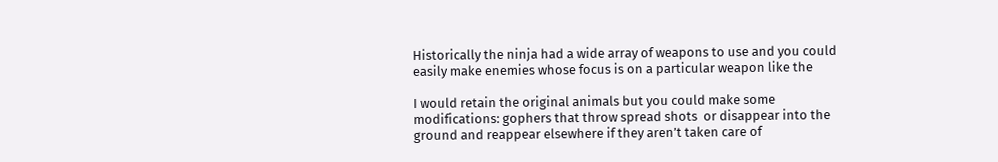Historically the ninja had a wide array of weapons to use and you could easily make enemies whose focus is on a particular weapon like the

I would retain the original animals but you could make some modifications: gophers that throw spread shots  or disappear into the ground and reappear elsewhere if they aren’t taken care of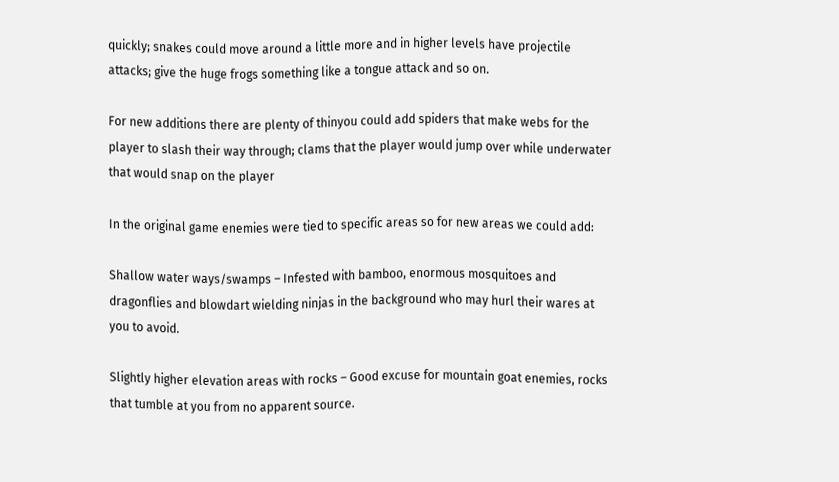quickly; snakes could move around a little more and in higher levels have projectile attacks; give the huge frogs something like a tongue attack and so on.

For new additions there are plenty of thinyou could add spiders that make webs for the player to slash their way through; clams that the player would jump over while underwater that would snap on the player

In the original game enemies were tied to specific areas so for new areas we could add:

Shallow water ways/swamps – Infested with bamboo, enormous mosquitoes and dragonflies and blowdart wielding ninjas in the background who may hurl their wares at you to avoid.

Slightly higher elevation areas with rocks – Good excuse for mountain goat enemies, rocks that tumble at you from no apparent source.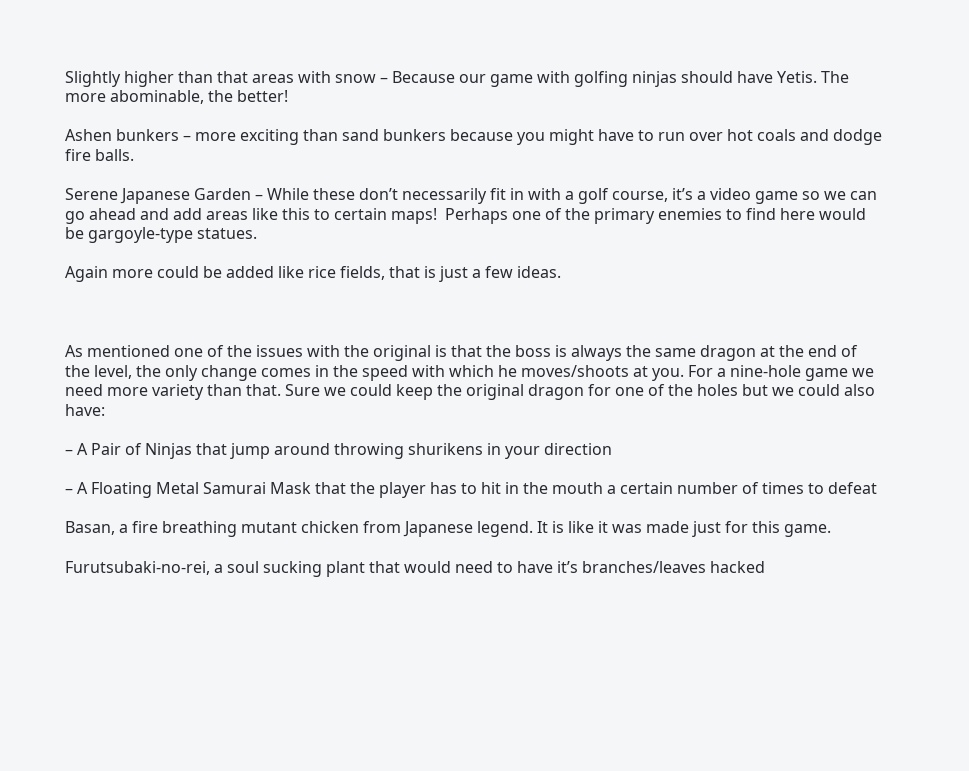Slightly higher than that areas with snow – Because our game with golfing ninjas should have Yetis. The more abominable, the better!

Ashen bunkers – more exciting than sand bunkers because you might have to run over hot coals and dodge fire balls.

Serene Japanese Garden – While these don’t necessarily fit in with a golf course, it’s a video game so we can go ahead and add areas like this to certain maps!  Perhaps one of the primary enemies to find here would be gargoyle-type statues.

Again more could be added like rice fields, that is just a few ideas.



As mentioned one of the issues with the original is that the boss is always the same dragon at the end of the level, the only change comes in the speed with which he moves/shoots at you. For a nine-hole game we need more variety than that. Sure we could keep the original dragon for one of the holes but we could also have:

– A Pair of Ninjas that jump around throwing shurikens in your direction

– A Floating Metal Samurai Mask that the player has to hit in the mouth a certain number of times to defeat

Basan, a fire breathing mutant chicken from Japanese legend. It is like it was made just for this game.

Furutsubaki-no-rei, a soul sucking plant that would need to have it’s branches/leaves hacked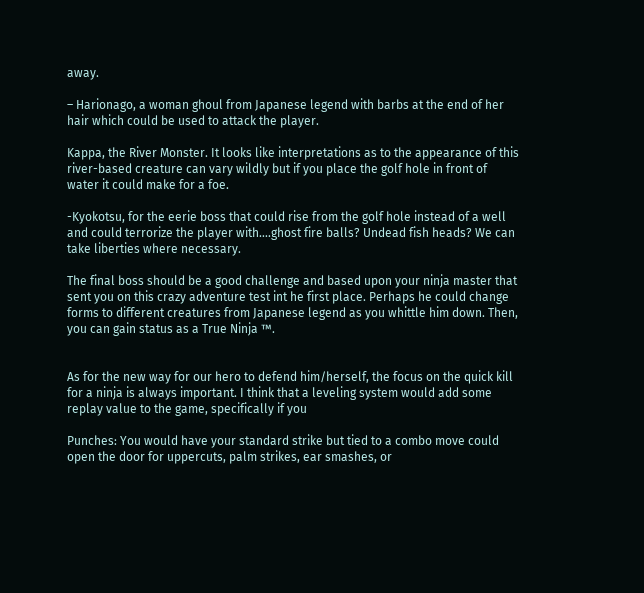away.

– Harionago, a woman ghoul from Japanese legend with barbs at the end of her hair which could be used to attack the player.

Kappa, the River Monster. It looks like interpretations as to the appearance of this river-based creature can vary wildly but if you place the golf hole in front of water it could make for a foe.

-Kyokotsu, for the eerie boss that could rise from the golf hole instead of a well and could terrorize the player with….ghost fire balls? Undead fish heads? We can take liberties where necessary.

The final boss should be a good challenge and based upon your ninja master that sent you on this crazy adventure test int he first place. Perhaps he could change forms to different creatures from Japanese legend as you whittle him down. Then, you can gain status as a True Ninja ™.


As for the new way for our hero to defend him/herself, the focus on the quick kill for a ninja is always important. I think that a leveling system would add some replay value to the game, specifically if you

Punches: You would have your standard strike but tied to a combo move could open the door for uppercuts, palm strikes, ear smashes, or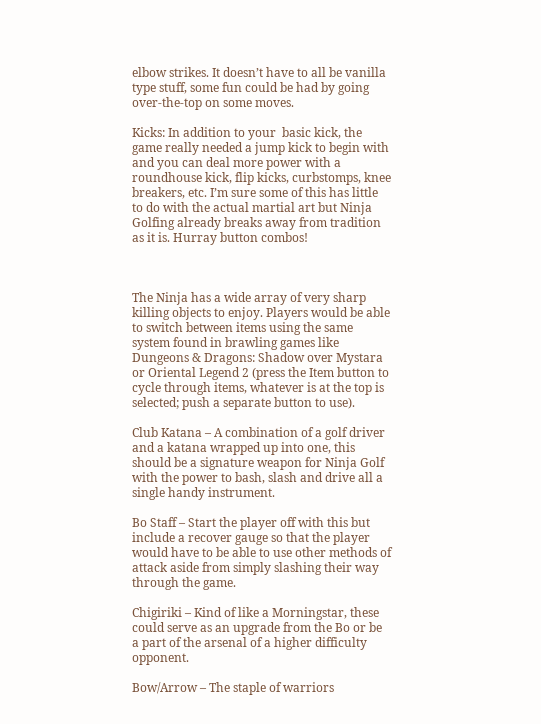elbow strikes. It doesn’t have to all be vanilla type stuff, some fun could be had by going over-the-top on some moves.

Kicks: In addition to your  basic kick, the game really needed a jump kick to begin with and you can deal more power with a roundhouse kick, flip kicks, curbstomps, knee breakers, etc. I’m sure some of this has little to do with the actual martial art but Ninja Golfing already breaks away from tradition as it is. Hurray button combos!



The Ninja has a wide array of very sharp killing objects to enjoy. Players would be able to switch between items using the same system found in brawling games like Dungeons & Dragons: Shadow over Mystara or Oriental Legend 2 (press the Item button to cycle through items, whatever is at the top is selected; push a separate button to use).

Club Katana – A combination of a golf driver and a katana wrapped up into one, this should be a signature weapon for Ninja Golf with the power to bash, slash and drive all a single handy instrument.

Bo Staff – Start the player off with this but include a recover gauge so that the player would have to be able to use other methods of attack aside from simply slashing their way through the game.

Chigiriki – Kind of like a Morningstar, these could serve as an upgrade from the Bo or be a part of the arsenal of a higher difficulty opponent.

Bow/Arrow – The staple of warriors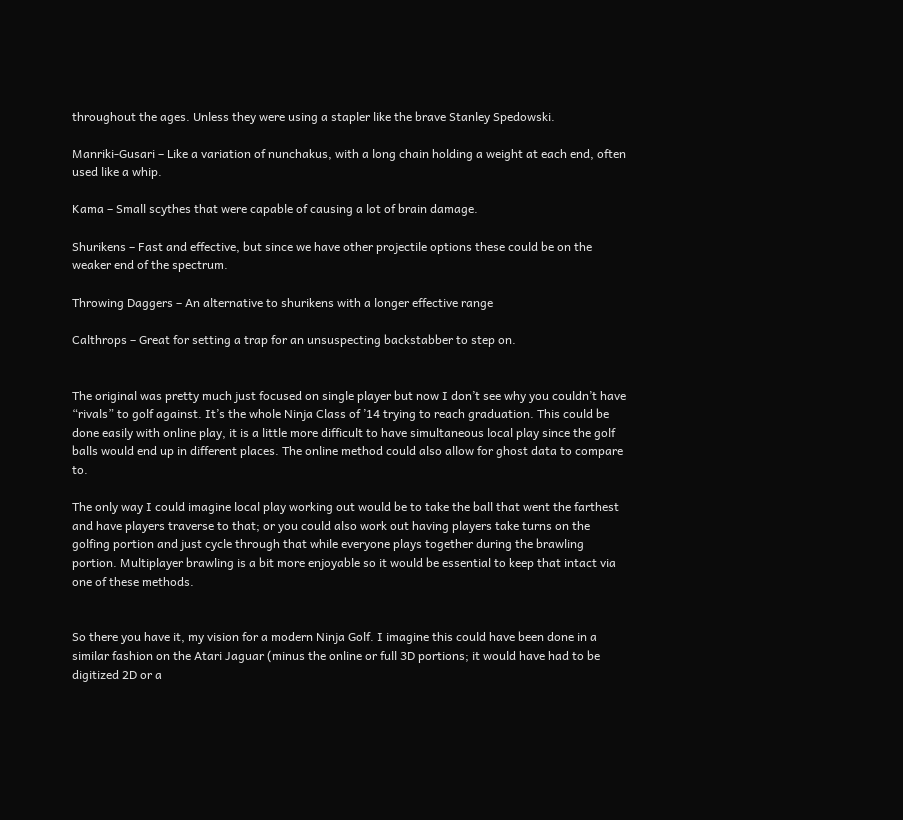throughout the ages. Unless they were using a stapler like the brave Stanley Spedowski.

Manriki-Gusari – Like a variation of nunchakus, with a long chain holding a weight at each end, often used like a whip.

Kama – Small scythes that were capable of causing a lot of brain damage.

Shurikens – Fast and effective, but since we have other projectile options these could be on the weaker end of the spectrum.

Throwing Daggers – An alternative to shurikens with a longer effective range

Calthrops – Great for setting a trap for an unsuspecting backstabber to step on.


The original was pretty much just focused on single player but now I don’t see why you couldn’t have “rivals” to golf against. It’s the whole Ninja Class of ’14 trying to reach graduation. This could be done easily with online play, it is a little more difficult to have simultaneous local play since the golf balls would end up in different places. The online method could also allow for ghost data to compare to.

The only way I could imagine local play working out would be to take the ball that went the farthest and have players traverse to that; or you could also work out having players take turns on the golfing portion and just cycle through that while everyone plays together during the brawling portion. Multiplayer brawling is a bit more enjoyable so it would be essential to keep that intact via one of these methods.


So there you have it, my vision for a modern Ninja Golf. I imagine this could have been done in a similar fashion on the Atari Jaguar (minus the online or full 3D portions; it would have had to be digitized 2D or a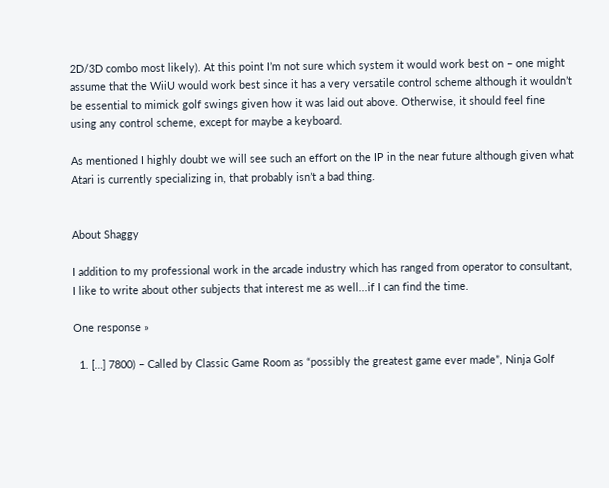2D/3D combo most likely). At this point I’m not sure which system it would work best on – one might assume that the WiiU would work best since it has a very versatile control scheme although it wouldn’t be essential to mimick golf swings given how it was laid out above. Otherwise, it should feel fine using any control scheme, except for maybe a keyboard.

As mentioned I highly doubt we will see such an effort on the IP in the near future although given what Atari is currently specializing in, that probably isn’t a bad thing.


About Shaggy

I addition to my professional work in the arcade industry which has ranged from operator to consultant, I like to write about other subjects that interest me as well...if I can find the time.

One response »

  1. […] 7800) – Called by Classic Game Room as “possibly the greatest game ever made”, Ninja Golf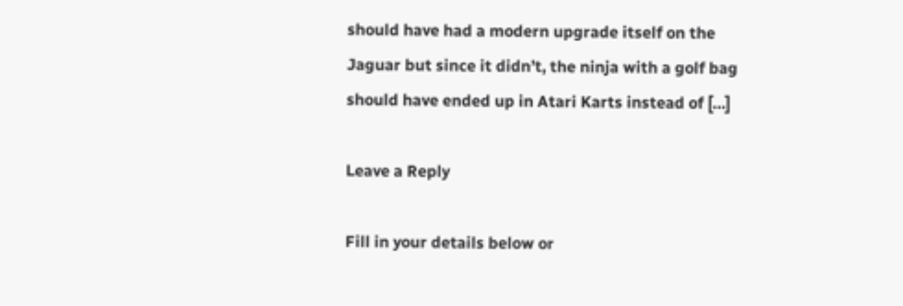should have had a modern upgrade itself on the Jaguar but since it didn’t, the ninja with a golf bag should have ended up in Atari Karts instead of […]

Leave a Reply

Fill in your details below or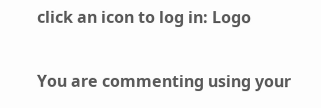click an icon to log in: Logo

You are commenting using your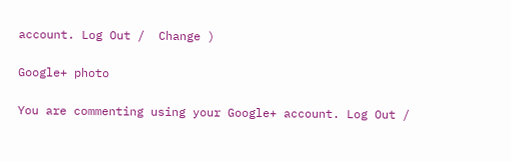account. Log Out /  Change )

Google+ photo

You are commenting using your Google+ account. Log Out /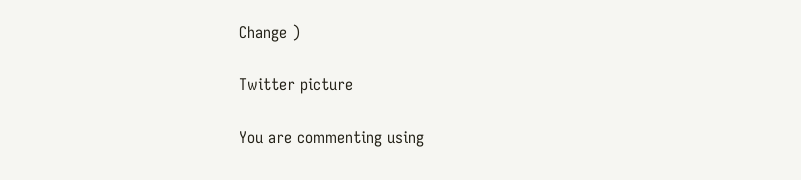Change )

Twitter picture

You are commenting using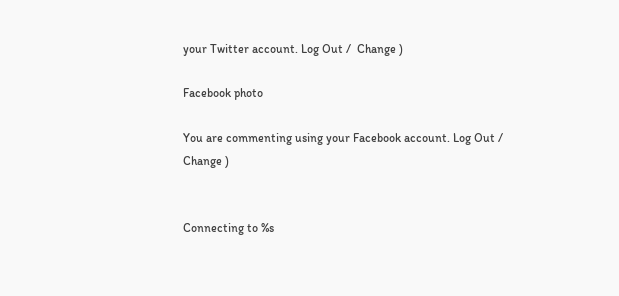your Twitter account. Log Out /  Change )

Facebook photo

You are commenting using your Facebook account. Log Out /  Change )


Connecting to %s